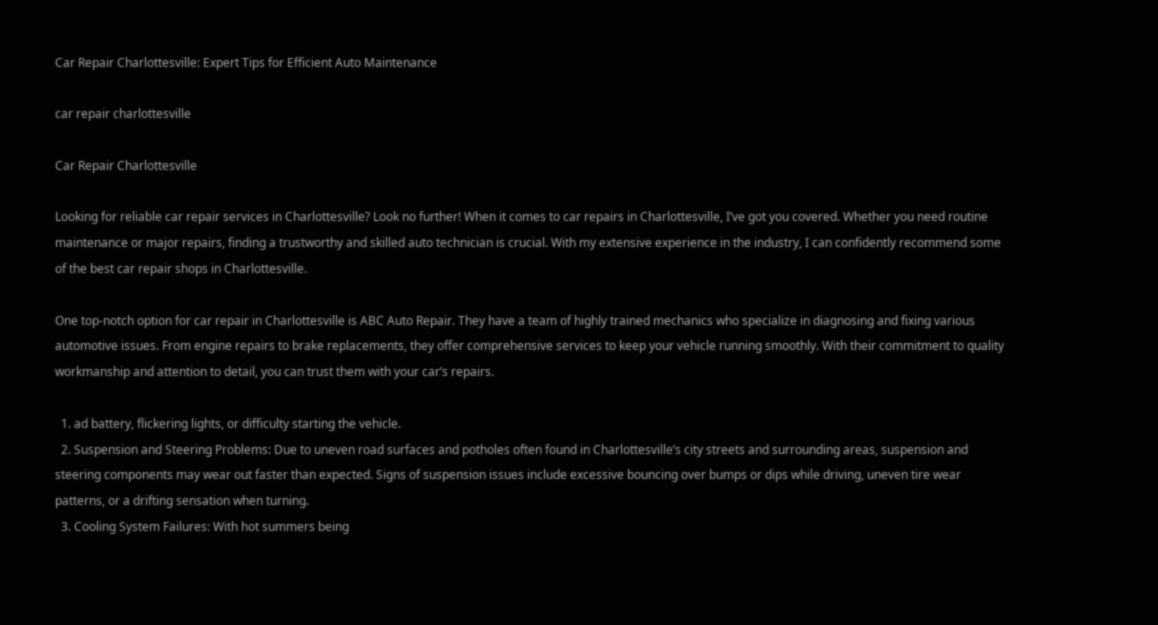Car Repair Charlottesville: Expert Tips for Efficient Auto Maintenance

car repair charlottesville

Car Repair Charlottesville

Looking for reliable car repair services in Charlottesville? Look no further! When it comes to car repairs in Charlottesville, I’ve got you covered. Whether you need routine maintenance or major repairs, finding a trustworthy and skilled auto technician is crucial. With my extensive experience in the industry, I can confidently recommend some of the best car repair shops in Charlottesville.

One top-notch option for car repair in Charlottesville is ABC Auto Repair. They have a team of highly trained mechanics who specialize in diagnosing and fixing various automotive issues. From engine repairs to brake replacements, they offer comprehensive services to keep your vehicle running smoothly. With their commitment to quality workmanship and attention to detail, you can trust them with your car’s repairs.

  1. ad battery, flickering lights, or difficulty starting the vehicle.
  2. Suspension and Steering Problems: Due to uneven road surfaces and potholes often found in Charlottesville’s city streets and surrounding areas, suspension and steering components may wear out faster than expected. Signs of suspension issues include excessive bouncing over bumps or dips while driving, uneven tire wear patterns, or a drifting sensation when turning.
  3. Cooling System Failures: With hot summers being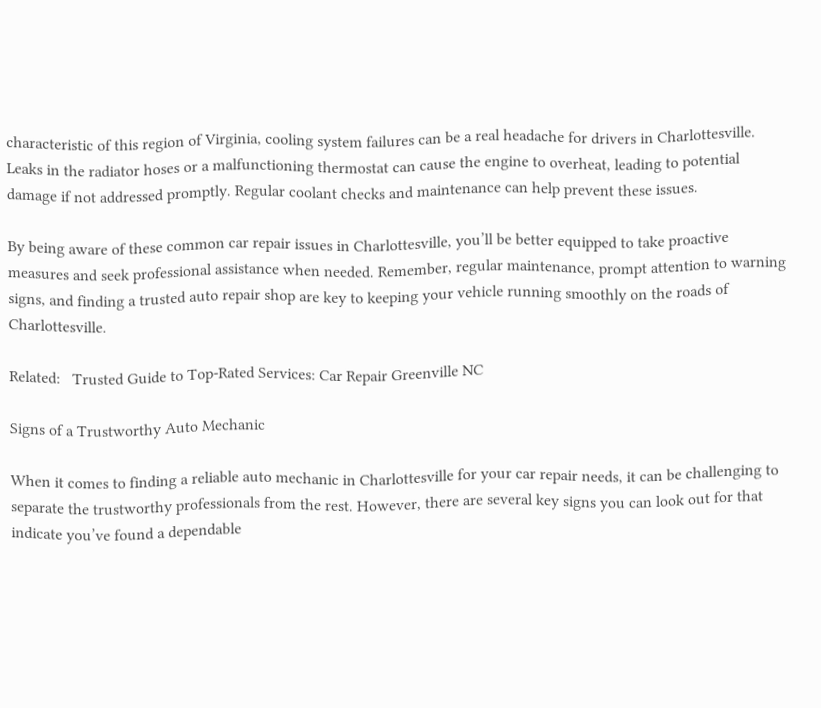characteristic of this region of Virginia, cooling system failures can be a real headache for drivers in Charlottesville. Leaks in the radiator hoses or a malfunctioning thermostat can cause the engine to overheat, leading to potential damage if not addressed promptly. Regular coolant checks and maintenance can help prevent these issues.

By being aware of these common car repair issues in Charlottesville, you’ll be better equipped to take proactive measures and seek professional assistance when needed. Remember, regular maintenance, prompt attention to warning signs, and finding a trusted auto repair shop are key to keeping your vehicle running smoothly on the roads of Charlottesville.

Related:   Trusted Guide to Top-Rated Services: Car Repair Greenville NC

Signs of a Trustworthy Auto Mechanic

When it comes to finding a reliable auto mechanic in Charlottesville for your car repair needs, it can be challenging to separate the trustworthy professionals from the rest. However, there are several key signs you can look out for that indicate you’ve found a dependable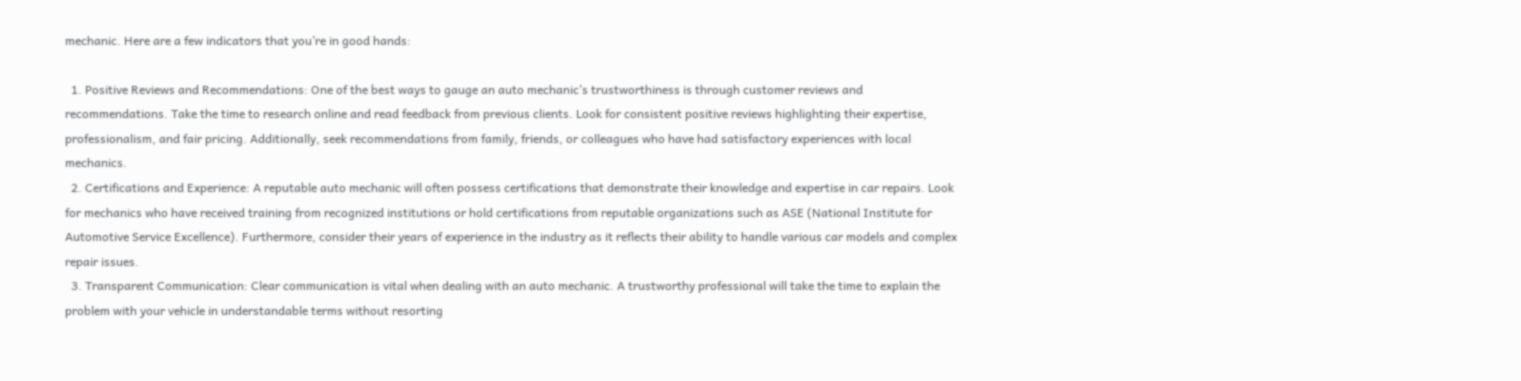mechanic. Here are a few indicators that you’re in good hands:

  1. Positive Reviews and Recommendations: One of the best ways to gauge an auto mechanic’s trustworthiness is through customer reviews and recommendations. Take the time to research online and read feedback from previous clients. Look for consistent positive reviews highlighting their expertise, professionalism, and fair pricing. Additionally, seek recommendations from family, friends, or colleagues who have had satisfactory experiences with local mechanics.
  2. Certifications and Experience: A reputable auto mechanic will often possess certifications that demonstrate their knowledge and expertise in car repairs. Look for mechanics who have received training from recognized institutions or hold certifications from reputable organizations such as ASE (National Institute for Automotive Service Excellence). Furthermore, consider their years of experience in the industry as it reflects their ability to handle various car models and complex repair issues.
  3. Transparent Communication: Clear communication is vital when dealing with an auto mechanic. A trustworthy professional will take the time to explain the problem with your vehicle in understandable terms without resorting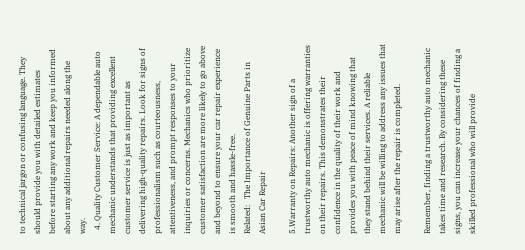to technical jargon or confusing language. They should provide you with detailed estimates before starting any work and keep you informed about any additional repairs needed along the way.
  4. Quality Customer Service: A dependable auto mechanic understands that providing excellent customer service is just as important as delivering high-quality repairs. Look for signs of professionalism such as courteousness, attentiveness, and prompt responses to your inquiries or concerns. Mechanics who prioritize customer satisfaction are more likely to go above and beyond to ensure your car repair experience is smooth and hassle-free.
Related:   The Importance of Genuine Parts in Asian Car Repair

5.Warranty on Repairs: Another sign of a trustworthy auto mechanic is offering warranties on their repairs. This demonstrates their confidence in the quality of their work and provides you with peace of mind knowing that they stand behind their services. A reliable mechanic will be willing to address any issues that may arise after the repair is completed.

Remember, finding a trustworthy auto mechanic takes time and research. By considering these signs, you can increase your chances of finding a skilled professional who will provide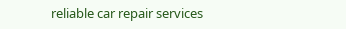reliable car repair services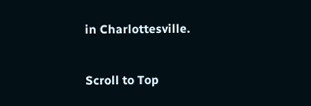in Charlottesville.

Scroll to Top